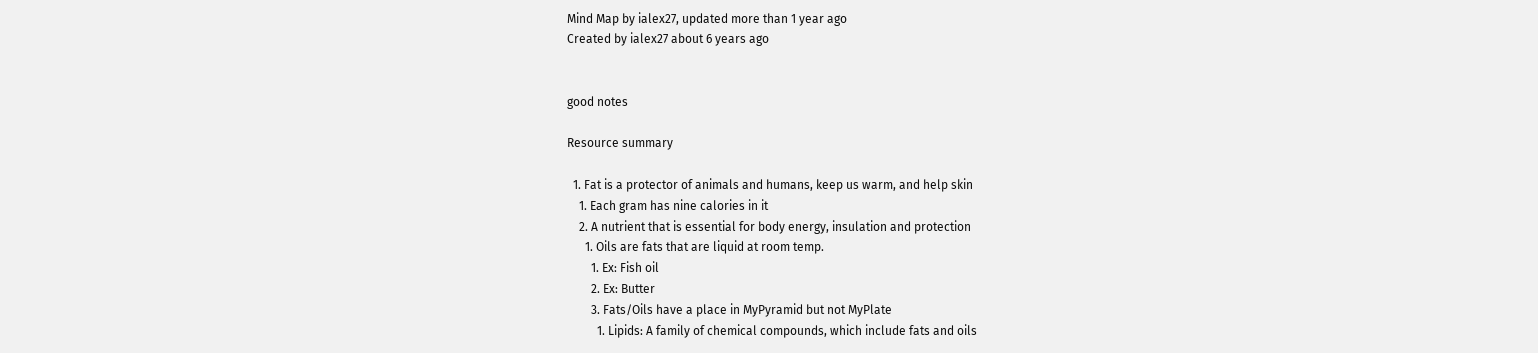Mind Map by ialex27, updated more than 1 year ago
Created by ialex27 about 6 years ago


good notes

Resource summary

  1. Fat is a protector of animals and humans, keep us warm, and help skin
    1. Each gram has nine calories in it
    2. A nutrient that is essential for body energy, insulation and protection
      1. Oils are fats that are liquid at room temp.
        1. Ex: Fish oil
        2. Ex: Butter
        3. Fats/Oils have a place in MyPyramid but not MyPlate
          1. Lipids: A family of chemical compounds, which include fats and oils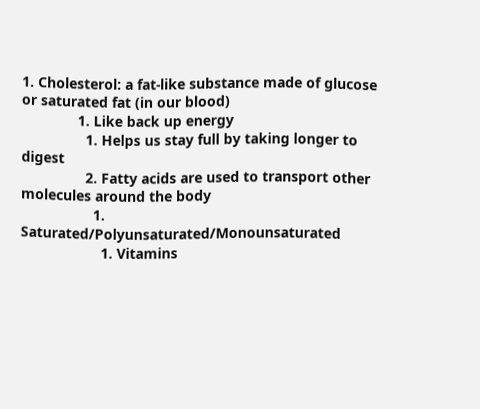1. Cholesterol: a fat-like substance made of glucose or saturated fat (in our blood)
              1. Like back up energy
                1. Helps us stay full by taking longer to digest
                2. Fatty acids are used to transport other molecules around the body
                  1. Saturated/Polyunsaturated/Monounsaturated
                    1. Vitamins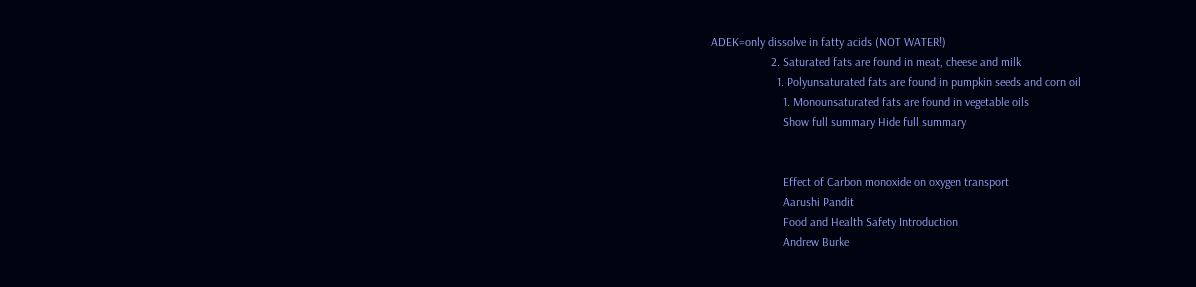ADEK=only dissolve in fatty acids (NOT WATER!)
                    2. Saturated fats are found in meat, cheese and milk
                      1. Polyunsaturated fats are found in pumpkin seeds and corn oil
                        1. Monounsaturated fats are found in vegetable oils
                        Show full summary Hide full summary


                        Effect of Carbon monoxide on oxygen transport
                        Aarushi Pandit
                        Food and Health Safety Introduction
                        Andrew Burke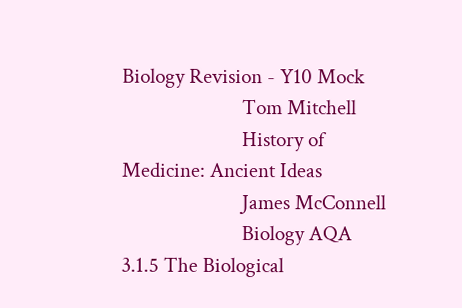Biology Revision - Y10 Mock
                        Tom Mitchell
                        History of Medicine: Ancient Ideas
                        James McConnell
                        Biology AQA 3.1.5 The Biological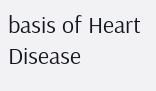basis of Heart Disease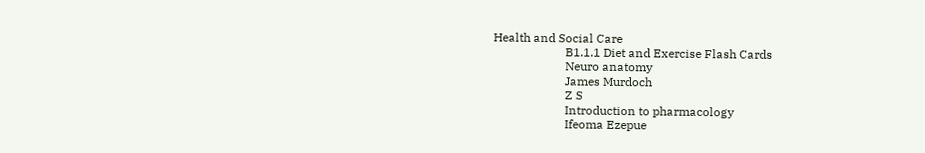Health and Social Care
                        B1.1.1 Diet and Exercise Flash Cards
                        Neuro anatomy
                        James Murdoch
                        Z S
                        Introduction to pharmacology
                        Ifeoma Ezepue